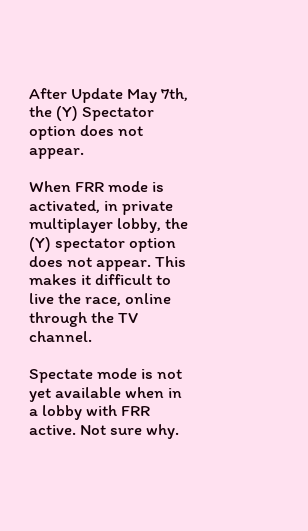After Update May 7th, the (Y) Spectator option does not appear.

When FRR mode is activated, in private multiplayer lobby, the (Y) spectator option does not appear. This makes it difficult to live the race, online through the TV channel.

Spectate mode is not yet available when in a lobby with FRR active. Not sure why.